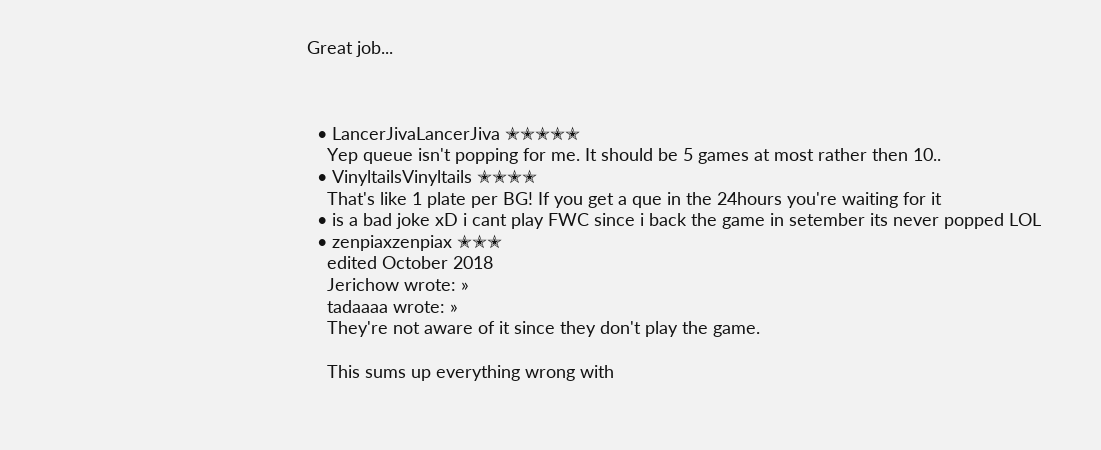Great job...



  • LancerJivaLancerJiva ✭✭✭✭✭
    Yep queue isn't popping for me. It should be 5 games at most rather then 10..
  • VinyltailsVinyltails ✭✭✭✭
    That's like 1 plate per BG! If you get a que in the 24hours you're waiting for it
  • is a bad joke xD i cant play FWC since i back the game in setember its never popped LOL
  • zenpiaxzenpiax ✭✭✭
    edited October 2018
    Jerichow wrote: »
    tadaaaa wrote: »
    They're not aware of it since they don't play the game.

    This sums up everything wrong with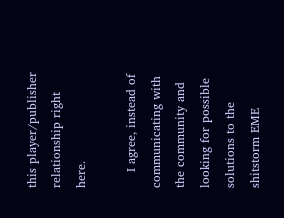this player/publisher relationship right here.

    I agree, instead of communicating with the community and looking for possible solutions to the shitstorm EME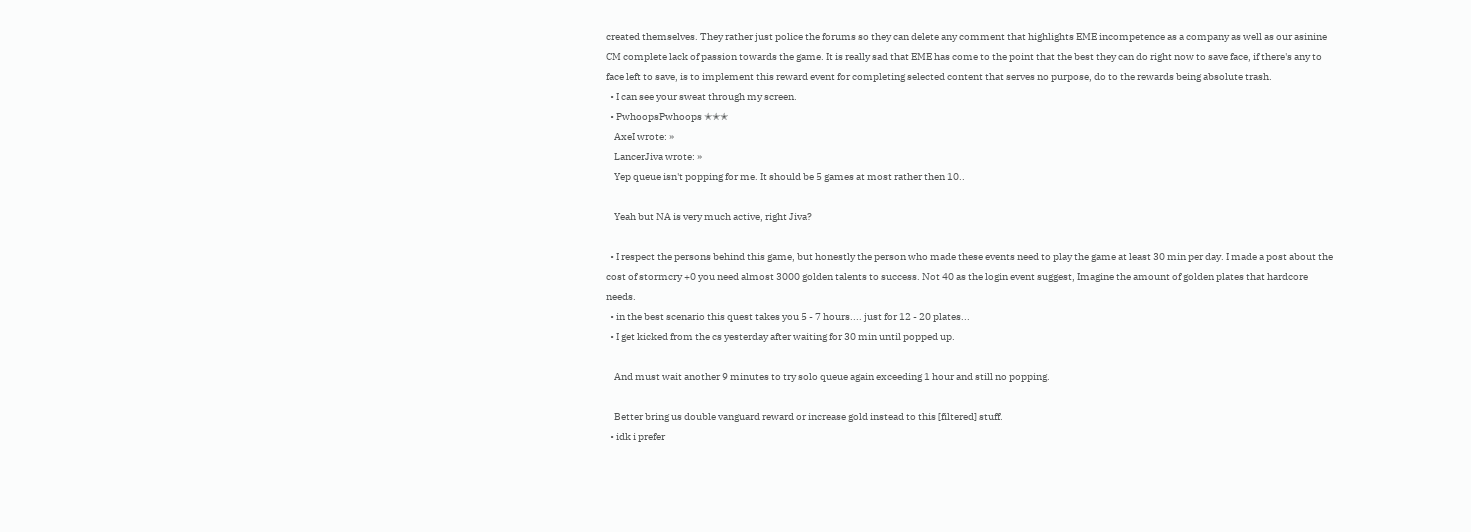created themselves. They rather just police the forums so they can delete any comment that highlights EME incompetence as a company as well as our asinine CM complete lack of passion towards the game. It is really sad that EME has come to the point that the best they can do right now to save face, if there's any to face left to save, is to implement this reward event for completing selected content that serves no purpose, do to the rewards being absolute trash.
  • I can see your sweat through my screen.
  • PwhoopsPwhoops ✭✭✭
    AxeI wrote: »
    LancerJiva wrote: »
    Yep queue isn't popping for me. It should be 5 games at most rather then 10..

    Yeah but NA is very much active, right Jiva?

  • I respect the persons behind this game, but honestly the person who made these events need to play the game at least 30 min per day. I made a post about the cost of stormcry +0 you need almost 3000 golden talents to success. Not 40 as the login event suggest, Imagine the amount of golden plates that hardcore needs.
  • in the best scenario this quest takes you 5 - 7 hours.... just for 12 - 20 plates...
  • I get kicked from the cs yesterday after waiting for 30 min until popped up.

    And must wait another 9 minutes to try solo queue again exceeding 1 hour and still no popping.

    Better bring us double vanguard reward or increase gold instead to this [filtered] stuff.
  • idk i prefer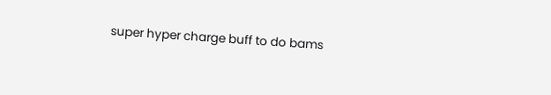super hyper charge buff to do bams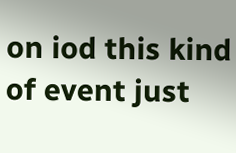on iod this kind of event just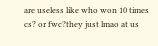are useless like who won 10 times cs? or fwc?they just lmao at us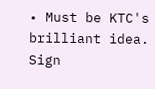• Must be KTC's brilliant idea.
Sign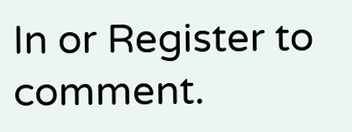In or Register to comment.